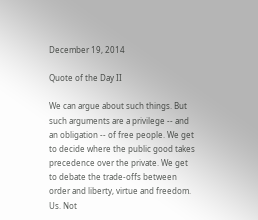December 19, 2014

Quote of the Day II

We can argue about such things. But such arguments are a privilege -- and an obligation -- of free people. We get to decide where the public good takes precedence over the private. We get to debate the trade-offs between order and liberty, virtue and freedom. Us. Not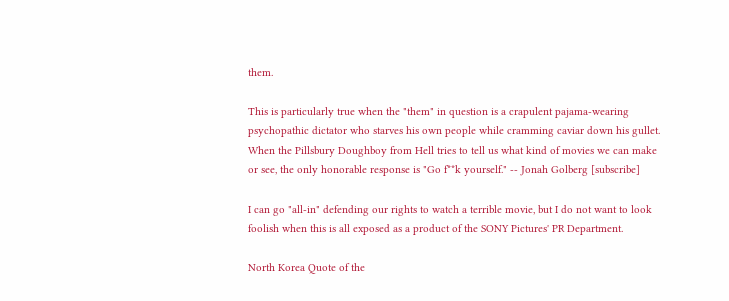them.

This is particularly true when the "them" in question is a crapulent pajama-wearing psychopathic dictator who starves his own people while cramming caviar down his gullet. When the Pillsbury Doughboy from Hell tries to tell us what kind of movies we can make or see, the only honorable response is "Go f**k yourself." -- Jonah Golberg [subscribe]

I can go "all-in" defending our rights to watch a terrible movie, but I do not want to look foolish when this is all exposed as a product of the SONY Pictures' PR Department.

North Korea Quote of the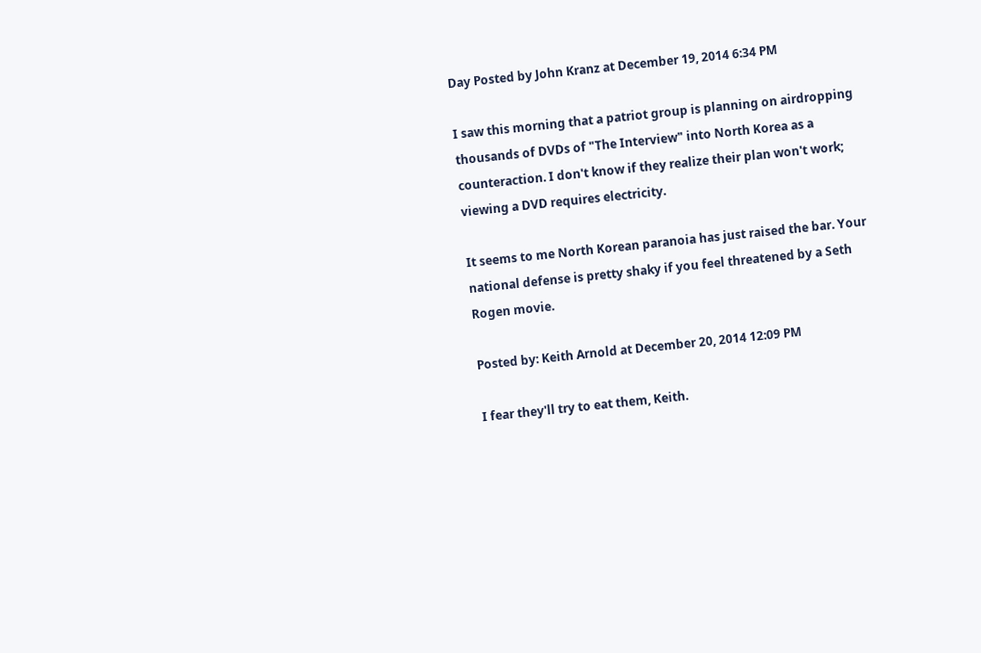Day Posted by John Kranz at December 19, 2014 6:34 PM

I saw this morning that a patriot group is planning on airdropping thousands of DVDs of "The Interview" into North Korea as a counteraction. I don't know if they realize their plan won't work; viewing a DVD requires electricity.

It seems to me North Korean paranoia has just raised the bar. Your national defense is pretty shaky if you feel threatened by a Seth Rogen movie.

Posted by: Keith Arnold at December 20, 2014 12:09 PM

I fear they'll try to eat them, Keith.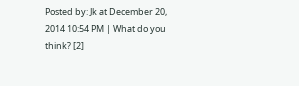Posted by: Jk at December 20, 2014 10:54 PM | What do you think? [2]